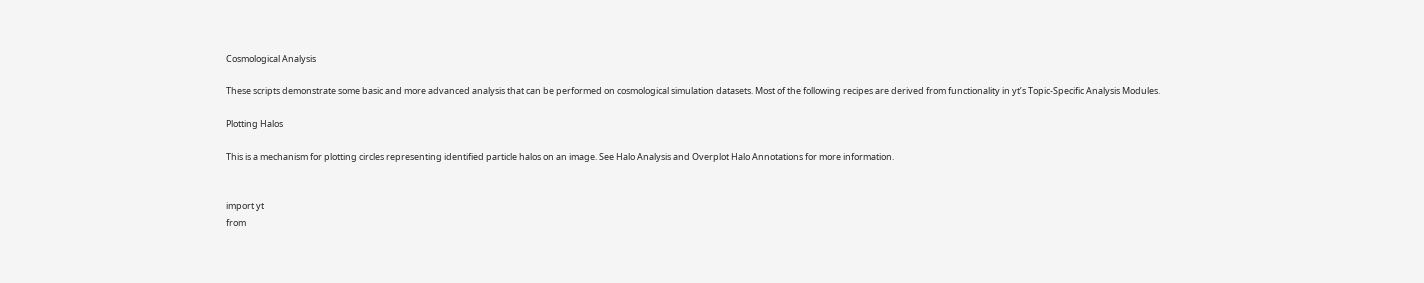Cosmological Analysis

These scripts demonstrate some basic and more advanced analysis that can be performed on cosmological simulation datasets. Most of the following recipes are derived from functionality in yt’s Topic-Specific Analysis Modules.

Plotting Halos

This is a mechanism for plotting circles representing identified particle halos on an image. See Halo Analysis and Overplot Halo Annotations for more information.


import yt
from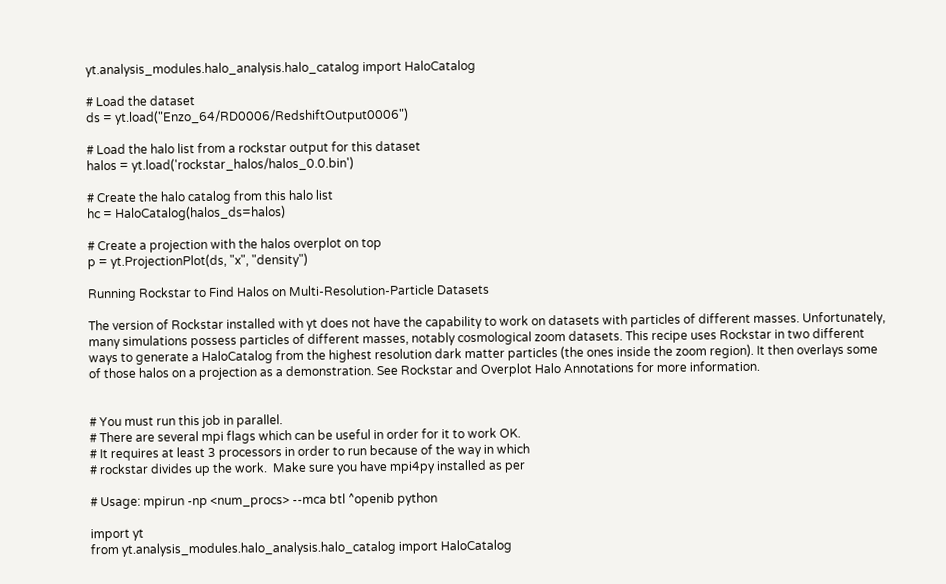yt.analysis_modules.halo_analysis.halo_catalog import HaloCatalog

# Load the dataset
ds = yt.load("Enzo_64/RD0006/RedshiftOutput0006")

# Load the halo list from a rockstar output for this dataset
halos = yt.load('rockstar_halos/halos_0.0.bin')

# Create the halo catalog from this halo list
hc = HaloCatalog(halos_ds=halos)

# Create a projection with the halos overplot on top
p = yt.ProjectionPlot(ds, "x", "density")

Running Rockstar to Find Halos on Multi-Resolution-Particle Datasets

The version of Rockstar installed with yt does not have the capability to work on datasets with particles of different masses. Unfortunately, many simulations possess particles of different masses, notably cosmological zoom datasets. This recipe uses Rockstar in two different ways to generate a HaloCatalog from the highest resolution dark matter particles (the ones inside the zoom region). It then overlays some of those halos on a projection as a demonstration. See Rockstar and Overplot Halo Annotations for more information.


# You must run this job in parallel.
# There are several mpi flags which can be useful in order for it to work OK.
# It requires at least 3 processors in order to run because of the way in which
# rockstar divides up the work.  Make sure you have mpi4py installed as per

# Usage: mpirun -np <num_procs> --mca btl ^openib python

import yt
from yt.analysis_modules.halo_analysis.halo_catalog import HaloCatalog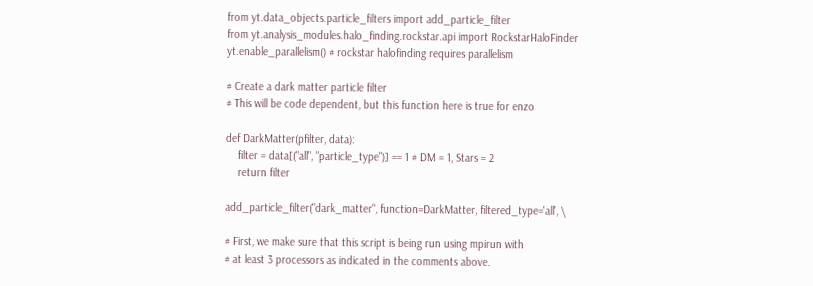from yt.data_objects.particle_filters import add_particle_filter
from yt.analysis_modules.halo_finding.rockstar.api import RockstarHaloFinder
yt.enable_parallelism() # rockstar halofinding requires parallelism

# Create a dark matter particle filter
# This will be code dependent, but this function here is true for enzo

def DarkMatter(pfilter, data):
    filter = data[("all", "particle_type")] == 1 # DM = 1, Stars = 2
    return filter

add_particle_filter("dark_matter", function=DarkMatter, filtered_type='all', \

# First, we make sure that this script is being run using mpirun with
# at least 3 processors as indicated in the comments above.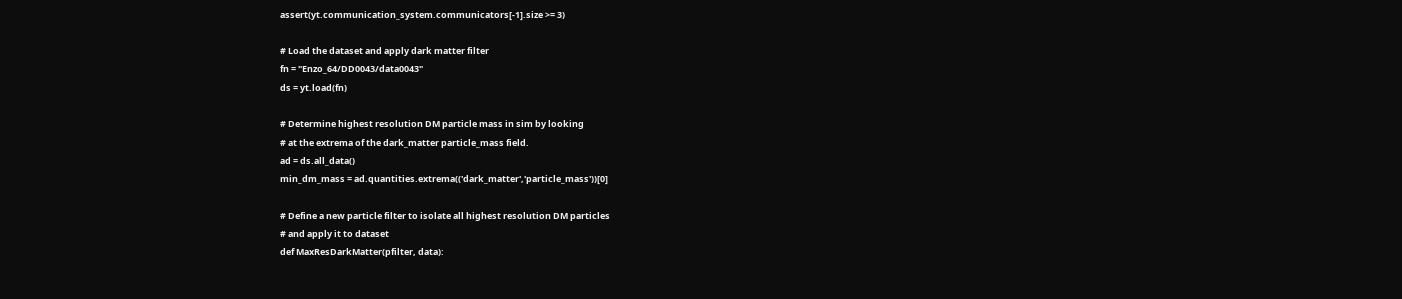assert(yt.communication_system.communicators[-1].size >= 3)

# Load the dataset and apply dark matter filter
fn = "Enzo_64/DD0043/data0043"
ds = yt.load(fn)

# Determine highest resolution DM particle mass in sim by looking
# at the extrema of the dark_matter particle_mass field.
ad = ds.all_data()
min_dm_mass = ad.quantities.extrema(('dark_matter','particle_mass'))[0]

# Define a new particle filter to isolate all highest resolution DM particles
# and apply it to dataset
def MaxResDarkMatter(pfilter, data):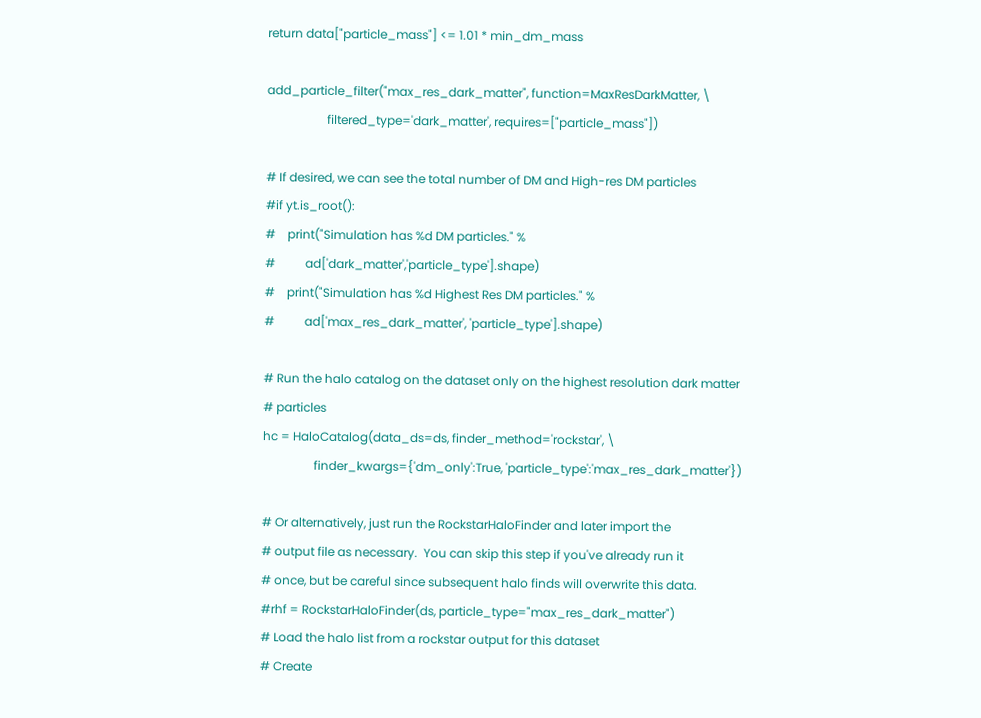return data["particle_mass"] <= 1.01 * min_dm_mass

add_particle_filter("max_res_dark_matter", function=MaxResDarkMatter, \
                    filtered_type='dark_matter', requires=["particle_mass"])

# If desired, we can see the total number of DM and High-res DM particles
#if yt.is_root():
#    print("Simulation has %d DM particles." %
#          ad['dark_matter','particle_type'].shape)
#    print("Simulation has %d Highest Res DM particles." %
#          ad['max_res_dark_matter', 'particle_type'].shape)

# Run the halo catalog on the dataset only on the highest resolution dark matter
# particles
hc = HaloCatalog(data_ds=ds, finder_method='rockstar', \
                 finder_kwargs={'dm_only':True, 'particle_type':'max_res_dark_matter'})

# Or alternatively, just run the RockstarHaloFinder and later import the
# output file as necessary.  You can skip this step if you've already run it
# once, but be careful since subsequent halo finds will overwrite this data.
#rhf = RockstarHaloFinder(ds, particle_type="max_res_dark_matter")
# Load the halo list from a rockstar output for this dataset
# Create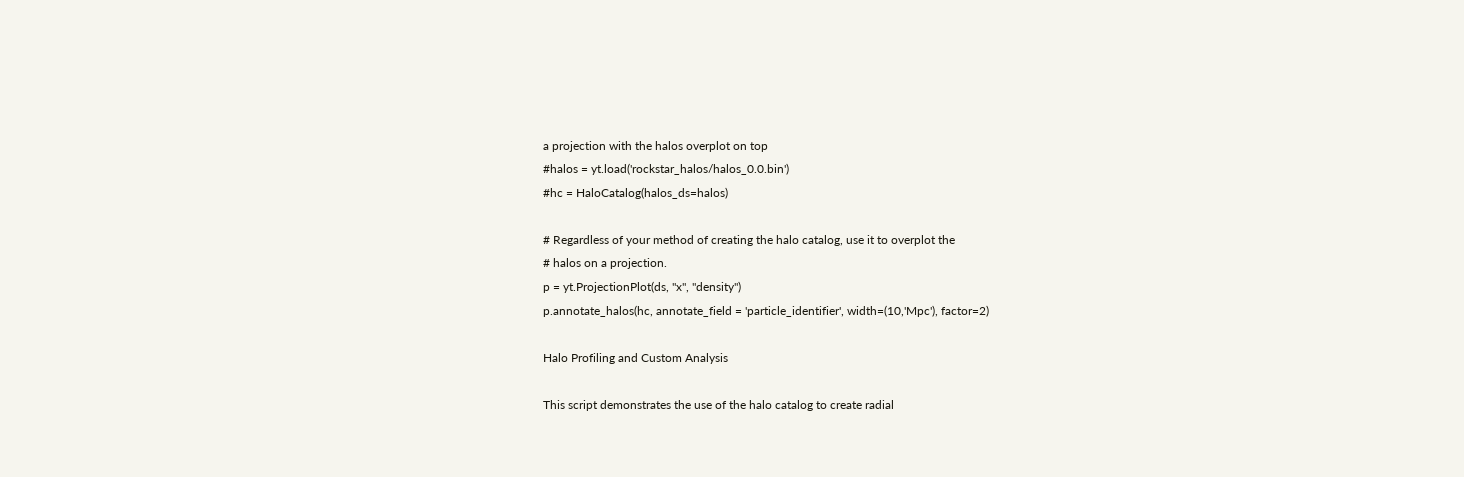a projection with the halos overplot on top
#halos = yt.load('rockstar_halos/halos_0.0.bin')
#hc = HaloCatalog(halos_ds=halos)

# Regardless of your method of creating the halo catalog, use it to overplot the
# halos on a projection.
p = yt.ProjectionPlot(ds, "x", "density")
p.annotate_halos(hc, annotate_field = 'particle_identifier', width=(10,'Mpc'), factor=2)

Halo Profiling and Custom Analysis

This script demonstrates the use of the halo catalog to create radial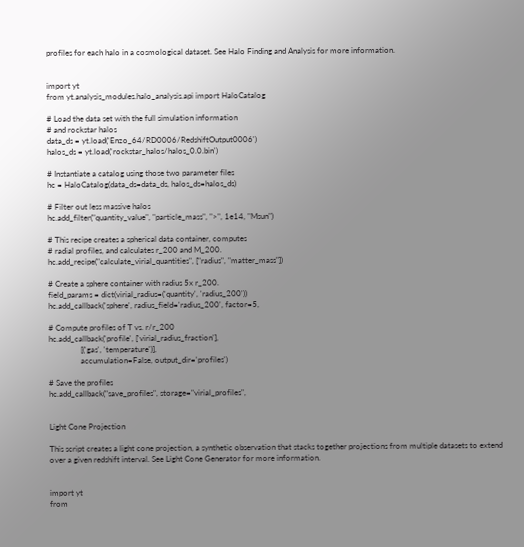profiles for each halo in a cosmological dataset. See Halo Finding and Analysis for more information.


import yt
from yt.analysis_modules.halo_analysis.api import HaloCatalog

# Load the data set with the full simulation information
# and rockstar halos
data_ds = yt.load('Enzo_64/RD0006/RedshiftOutput0006')
halos_ds = yt.load('rockstar_halos/halos_0.0.bin')

# Instantiate a catalog using those two parameter files
hc = HaloCatalog(data_ds=data_ds, halos_ds=halos_ds)

# Filter out less massive halos
hc.add_filter("quantity_value", "particle_mass", ">", 1e14, "Msun")

# This recipe creates a spherical data container, computes
# radial profiles, and calculates r_200 and M_200.
hc.add_recipe("calculate_virial_quantities", ["radius", "matter_mass"])

# Create a sphere container with radius 5x r_200.
field_params = dict(virial_radius=('quantity', 'radius_200'))
hc.add_callback('sphere', radius_field='radius_200', factor=5,

# Compute profiles of T vs. r/r_200
hc.add_callback('profile', ['virial_radius_fraction'],
                [('gas', 'temperature')],
                accumulation=False, output_dir='profiles')

# Save the profiles
hc.add_callback("save_profiles", storage="virial_profiles",


Light Cone Projection

This script creates a light cone projection, a synthetic observation that stacks together projections from multiple datasets to extend over a given redshift interval. See Light Cone Generator for more information.


import yt
from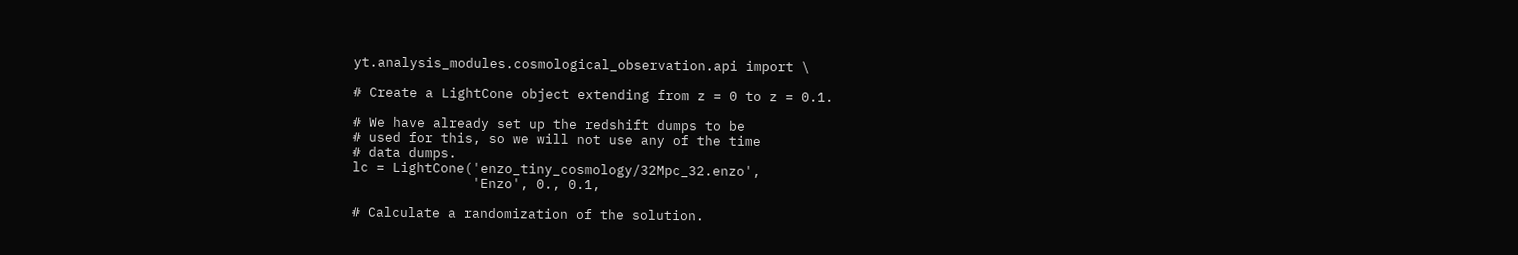yt.analysis_modules.cosmological_observation.api import \

# Create a LightCone object extending from z = 0 to z = 0.1.

# We have already set up the redshift dumps to be
# used for this, so we will not use any of the time
# data dumps.
lc = LightCone('enzo_tiny_cosmology/32Mpc_32.enzo',
               'Enzo', 0., 0.1,

# Calculate a randomization of the solution.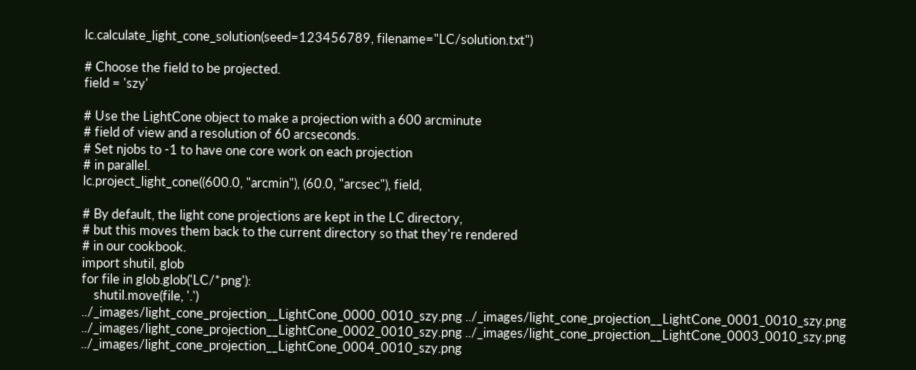lc.calculate_light_cone_solution(seed=123456789, filename="LC/solution.txt")

# Choose the field to be projected.
field = 'szy'

# Use the LightCone object to make a projection with a 600 arcminute
# field of view and a resolution of 60 arcseconds.
# Set njobs to -1 to have one core work on each projection
# in parallel.
lc.project_light_cone((600.0, "arcmin"), (60.0, "arcsec"), field,

# By default, the light cone projections are kept in the LC directory,
# but this moves them back to the current directory so that they're rendered
# in our cookbook.
import shutil, glob
for file in glob.glob('LC/*png'):
    shutil.move(file, '.')
../_images/light_cone_projection__LightCone_0000_0010_szy.png ../_images/light_cone_projection__LightCone_0001_0010_szy.png ../_images/light_cone_projection__LightCone_0002_0010_szy.png ../_images/light_cone_projection__LightCone_0003_0010_szy.png ../_images/light_cone_projection__LightCone_0004_0010_szy.png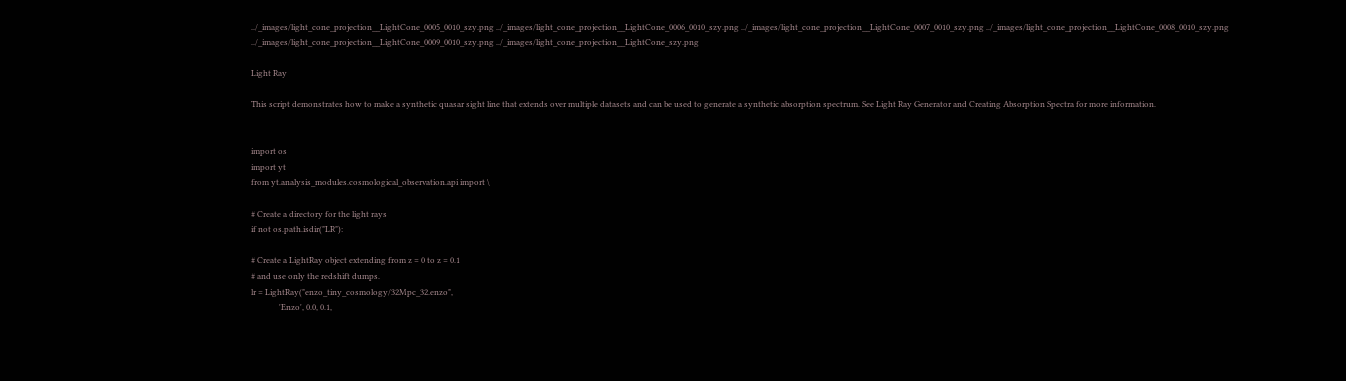../_images/light_cone_projection__LightCone_0005_0010_szy.png ../_images/light_cone_projection__LightCone_0006_0010_szy.png ../_images/light_cone_projection__LightCone_0007_0010_szy.png ../_images/light_cone_projection__LightCone_0008_0010_szy.png ../_images/light_cone_projection__LightCone_0009_0010_szy.png ../_images/light_cone_projection__LightCone_szy.png

Light Ray

This script demonstrates how to make a synthetic quasar sight line that extends over multiple datasets and can be used to generate a synthetic absorption spectrum. See Light Ray Generator and Creating Absorption Spectra for more information.


import os
import yt
from yt.analysis_modules.cosmological_observation.api import \

# Create a directory for the light rays
if not os.path.isdir("LR"):

# Create a LightRay object extending from z = 0 to z = 0.1
# and use only the redshift dumps.
lr = LightRay("enzo_tiny_cosmology/32Mpc_32.enzo",
              'Enzo', 0.0, 0.1,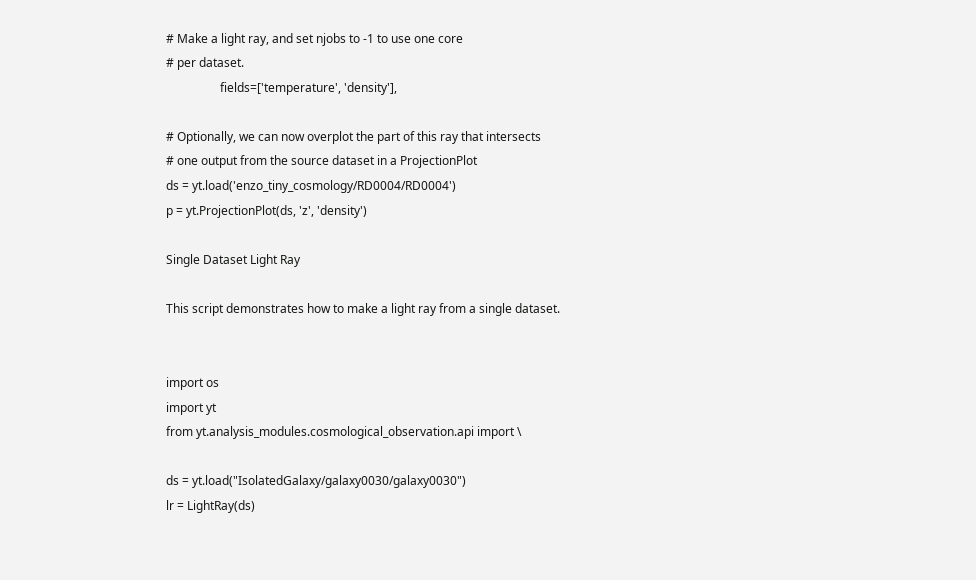# Make a light ray, and set njobs to -1 to use one core
# per dataset.
                  fields=['temperature', 'density'],

# Optionally, we can now overplot the part of this ray that intersects
# one output from the source dataset in a ProjectionPlot
ds = yt.load('enzo_tiny_cosmology/RD0004/RD0004')
p = yt.ProjectionPlot(ds, 'z', 'density')

Single Dataset Light Ray

This script demonstrates how to make a light ray from a single dataset.


import os
import yt
from yt.analysis_modules.cosmological_observation.api import \

ds = yt.load("IsolatedGalaxy/galaxy0030/galaxy0030")
lr = LightRay(ds)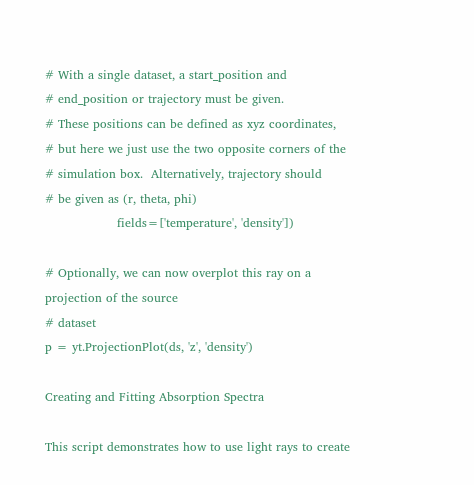# With a single dataset, a start_position and
# end_position or trajectory must be given.
# These positions can be defined as xyz coordinates,
# but here we just use the two opposite corners of the
# simulation box.  Alternatively, trajectory should
# be given as (r, theta, phi)
                  fields=['temperature', 'density'])

# Optionally, we can now overplot this ray on a projection of the source
# dataset
p = yt.ProjectionPlot(ds, 'z', 'density')

Creating and Fitting Absorption Spectra

This script demonstrates how to use light rays to create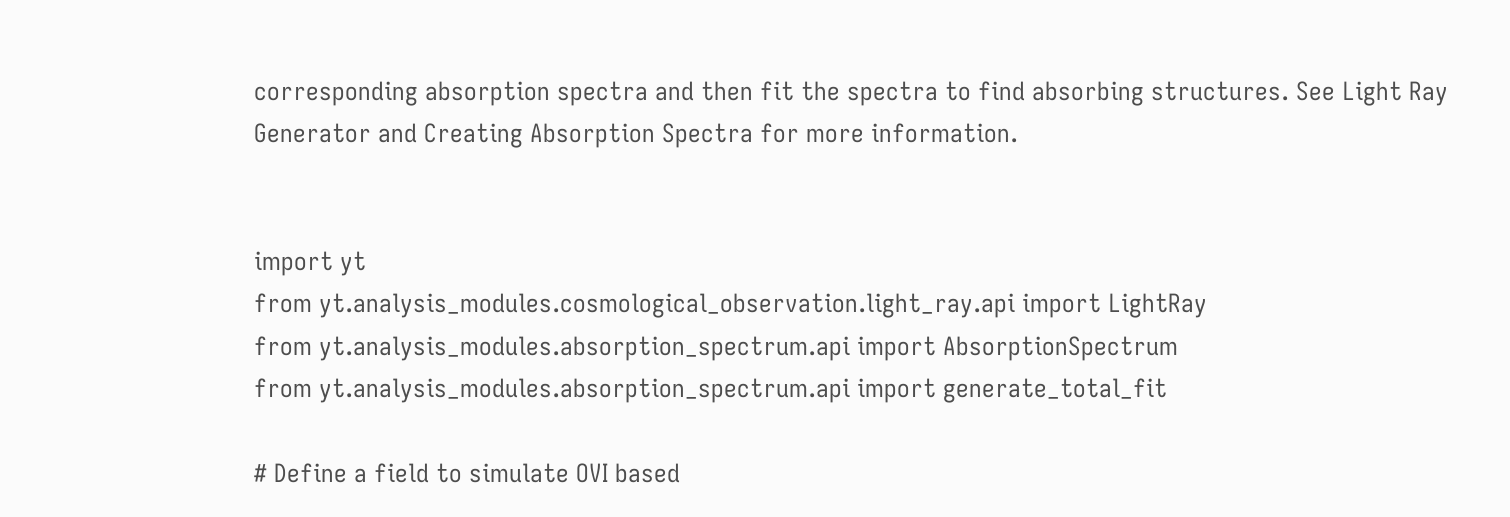corresponding absorption spectra and then fit the spectra to find absorbing structures. See Light Ray Generator and Creating Absorption Spectra for more information.


import yt
from yt.analysis_modules.cosmological_observation.light_ray.api import LightRay
from yt.analysis_modules.absorption_spectrum.api import AbsorptionSpectrum
from yt.analysis_modules.absorption_spectrum.api import generate_total_fit

# Define a field to simulate OVI based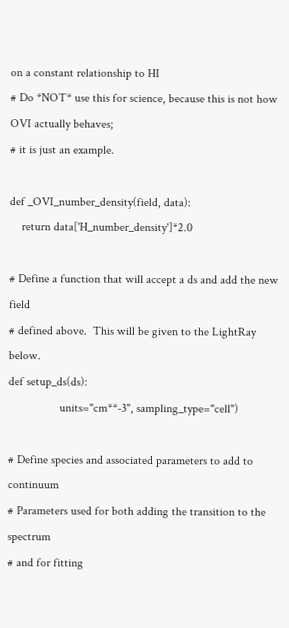on a constant relationship to HI
# Do *NOT* use this for science, because this is not how OVI actually behaves;
# it is just an example.

def _OVI_number_density(field, data):
    return data['H_number_density']*2.0

# Define a function that will accept a ds and add the new field
# defined above.  This will be given to the LightRay below.
def setup_ds(ds):
                 units="cm**-3", sampling_type="cell")

# Define species and associated parameters to add to continuum
# Parameters used for both adding the transition to the spectrum
# and for fitting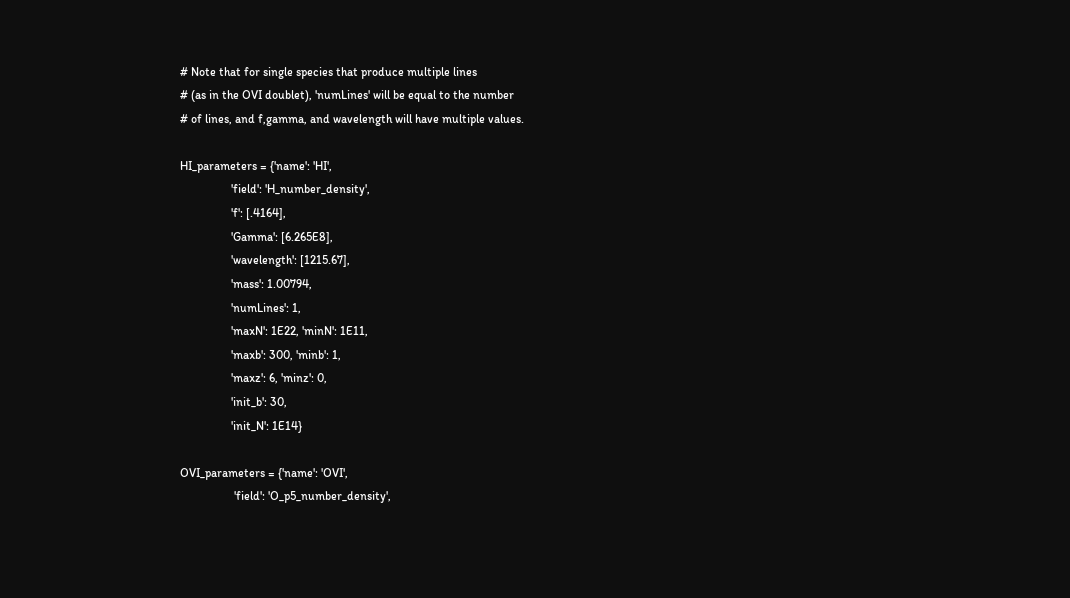# Note that for single species that produce multiple lines
# (as in the OVI doublet), 'numLines' will be equal to the number
# of lines, and f,gamma, and wavelength will have multiple values.

HI_parameters = {'name': 'HI',
                 'field': 'H_number_density',
                 'f': [.4164],
                 'Gamma': [6.265E8],
                 'wavelength': [1215.67],
                 'mass': 1.00794,
                 'numLines': 1,
                 'maxN': 1E22, 'minN': 1E11,
                 'maxb': 300, 'minb': 1,
                 'maxz': 6, 'minz': 0,
                 'init_b': 30,
                 'init_N': 1E14}

OVI_parameters = {'name': 'OVI',
                  'field': 'O_p5_number_density',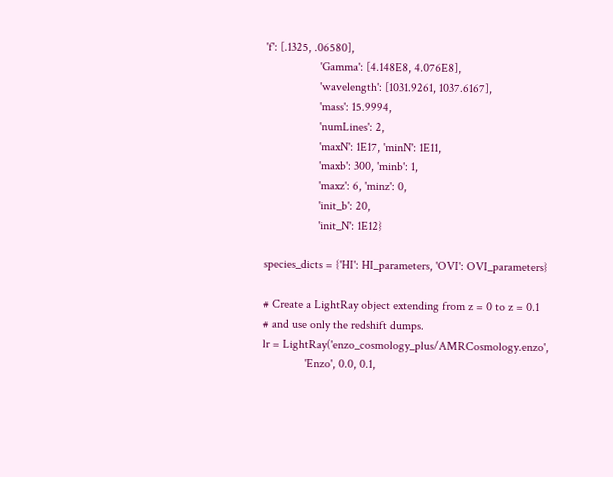'f': [.1325, .06580],
                  'Gamma': [4.148E8, 4.076E8],
                  'wavelength': [1031.9261, 1037.6167],
                  'mass': 15.9994,
                  'numLines': 2,
                  'maxN': 1E17, 'minN': 1E11,
                  'maxb': 300, 'minb': 1,
                  'maxz': 6, 'minz': 0,
                  'init_b': 20,
                  'init_N': 1E12}

species_dicts = {'HI': HI_parameters, 'OVI': OVI_parameters}

# Create a LightRay object extending from z = 0 to z = 0.1
# and use only the redshift dumps.
lr = LightRay('enzo_cosmology_plus/AMRCosmology.enzo',
              'Enzo', 0.0, 0.1,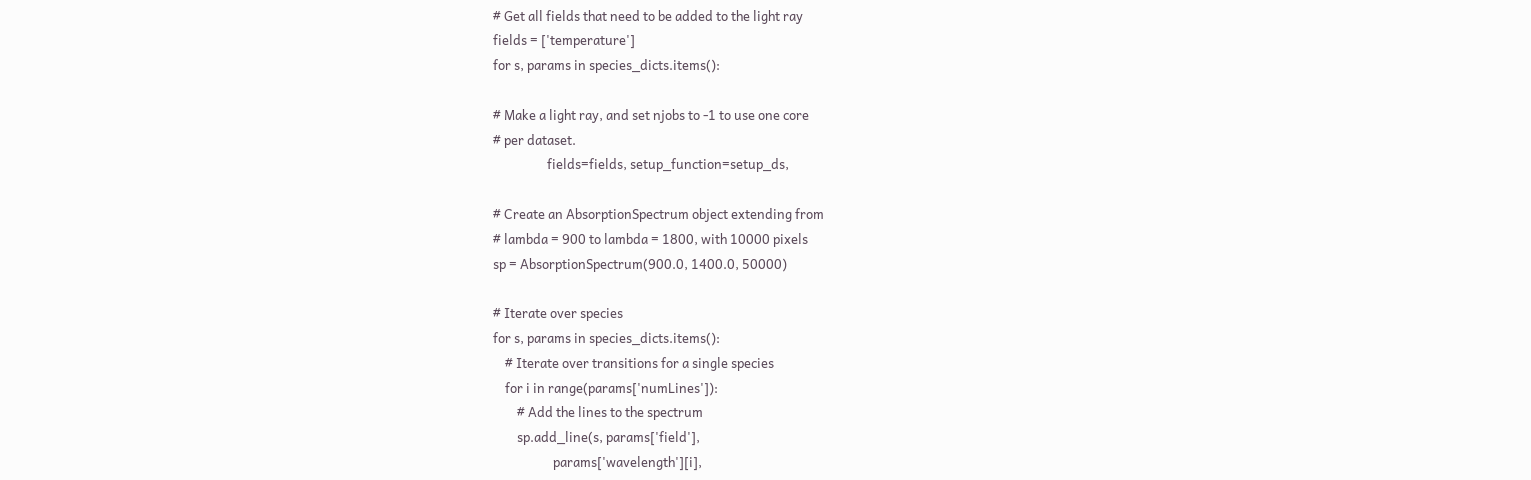# Get all fields that need to be added to the light ray
fields = ['temperature']
for s, params in species_dicts.items():

# Make a light ray, and set njobs to -1 to use one core
# per dataset.
                  fields=fields, setup_function=setup_ds,

# Create an AbsorptionSpectrum object extending from
# lambda = 900 to lambda = 1800, with 10000 pixels
sp = AbsorptionSpectrum(900.0, 1400.0, 50000)

# Iterate over species
for s, params in species_dicts.items():
    # Iterate over transitions for a single species
    for i in range(params['numLines']):
        # Add the lines to the spectrum
        sp.add_line(s, params['field'],
                    params['wavelength'][i],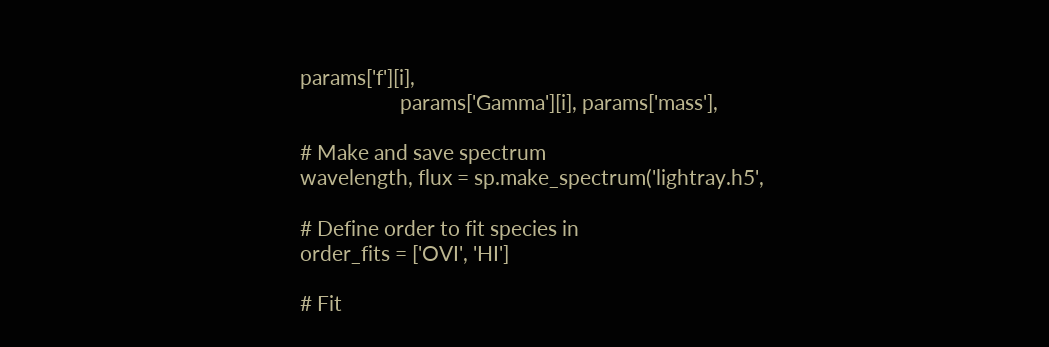params['f'][i],
                    params['Gamma'][i], params['mass'],

# Make and save spectrum
wavelength, flux = sp.make_spectrum('lightray.h5',

# Define order to fit species in
order_fits = ['OVI', 'HI']

# Fit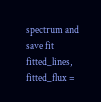spectrum and save fit
fitted_lines, fitted_flux =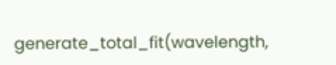generate_total_fit(wavelength,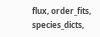flux, order_fits, species_dicts,